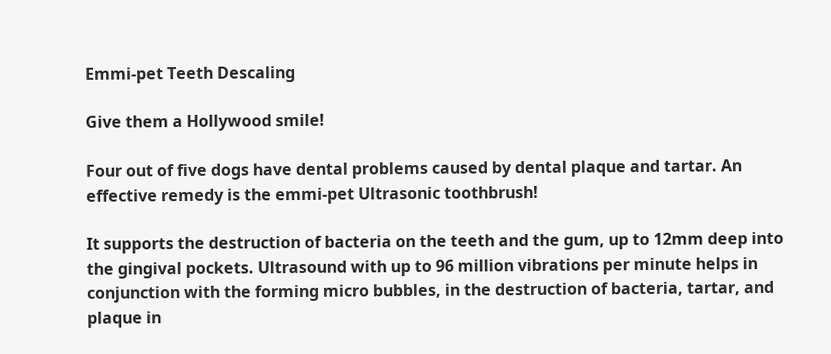Emmi-pet Teeth Descaling

Give them a Hollywood smile!

Four out of five dogs have dental problems caused by dental plaque and tartar. An effective remedy is the emmi-pet Ultrasonic toothbrush!

It supports the destruction of bacteria on the teeth and the gum, up to 12mm deep into the gingival pockets. Ultrasound with up to 96 million vibrations per minute helps in conjunction with the forming micro bubbles, in the destruction of bacteria, tartar, and plaque in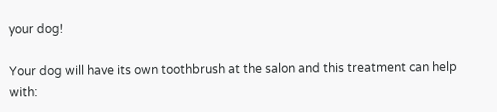your dog!

Your dog will have its own toothbrush at the salon and this treatment can help with: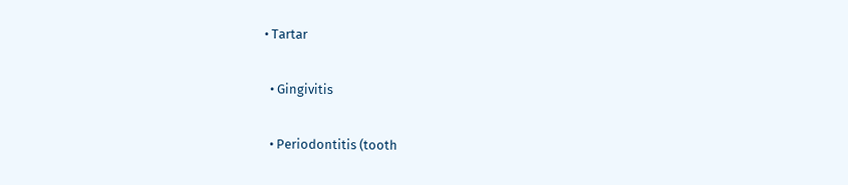• Tartar

  • Gingivitis

  • Periodontitis (tooth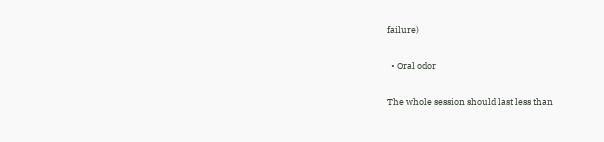failure)

  • Oral odor

The whole session should last less than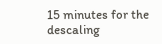15 minutes for the descaling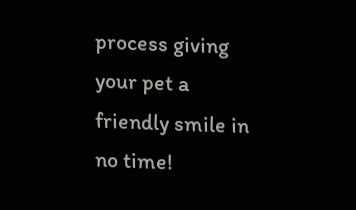process giving your pet a friendly smile in no time!